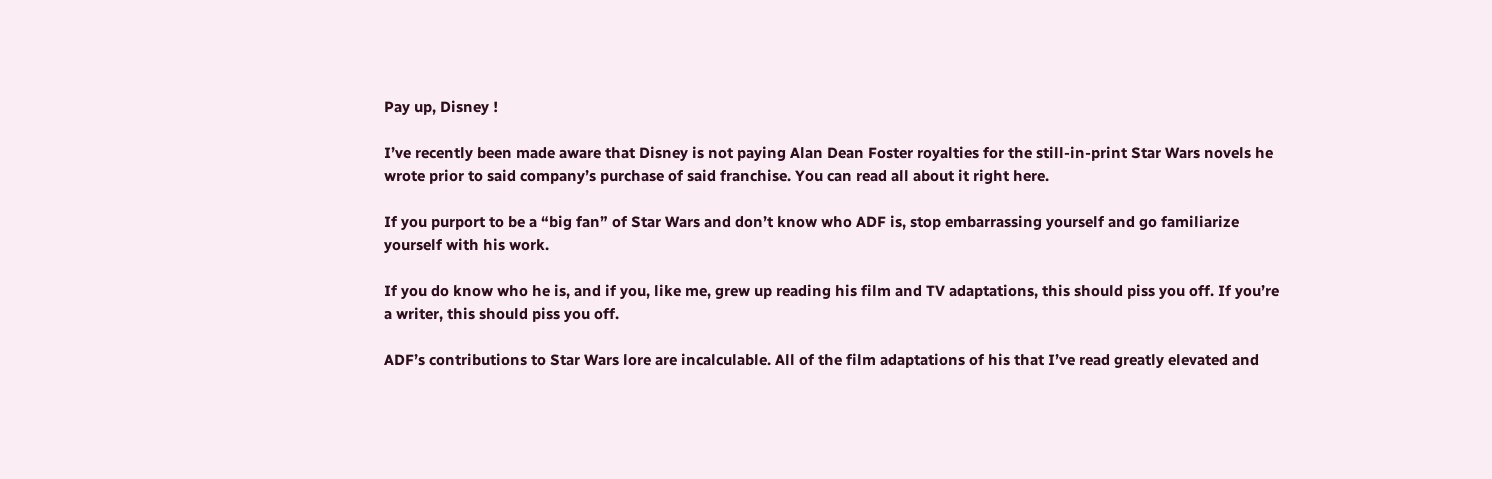Pay up, Disney !

I’ve recently been made aware that Disney is not paying Alan Dean Foster royalties for the still-in-print Star Wars novels he wrote prior to said company’s purchase of said franchise. You can read all about it right here.

If you purport to be a “big fan” of Star Wars and don’t know who ADF is, stop embarrassing yourself and go familiarize yourself with his work.

If you do know who he is, and if you, like me, grew up reading his film and TV adaptations, this should piss you off. If you’re a writer, this should piss you off.

ADF’s contributions to Star Wars lore are incalculable. All of the film adaptations of his that I’ve read greatly elevated and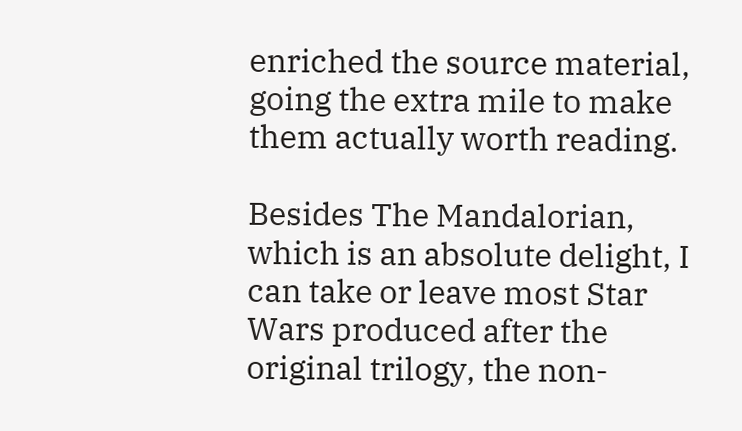enriched the source material, going the extra mile to make them actually worth reading.

Besides The Mandalorian, which is an absolute delight, I can take or leave most Star Wars produced after the original trilogy, the non-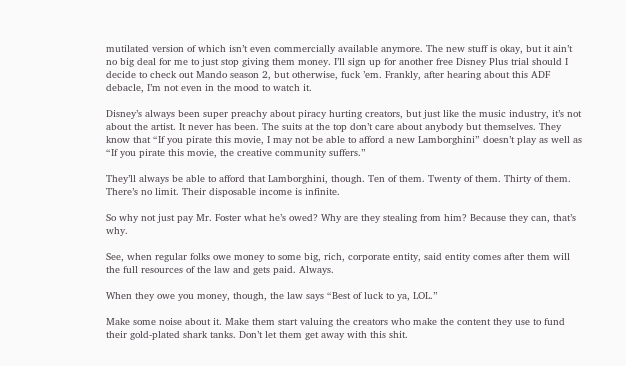mutilated version of which isn’t even commercially available anymore. The new stuff is okay, but it ain’t no big deal for me to just stop giving them money. I’ll sign up for another free Disney Plus trial should I decide to check out Mando season 2, but otherwise, fuck ’em. Frankly, after hearing about this ADF debacle, I’m not even in the mood to watch it.

Disney’s always been super preachy about piracy hurting creators, but just like the music industry, it’s not about the artist. It never has been. The suits at the top don’t care about anybody but themselves. They know that “If you pirate this movie, I may not be able to afford a new Lamborghini” doesn’t play as well as “If you pirate this movie, the creative community suffers.”

They’ll always be able to afford that Lamborghini, though. Ten of them. Twenty of them. Thirty of them. There’s no limit. Their disposable income is infinite.

So why not just pay Mr. Foster what he’s owed? Why are they stealing from him? Because they can, that’s why.

See, when regular folks owe money to some big, rich, corporate entity, said entity comes after them will the full resources of the law and gets paid. Always.

When they owe you money, though, the law says “Best of luck to ya, LOL.”

Make some noise about it. Make them start valuing the creators who make the content they use to fund their gold-plated shark tanks. Don’t let them get away with this shit.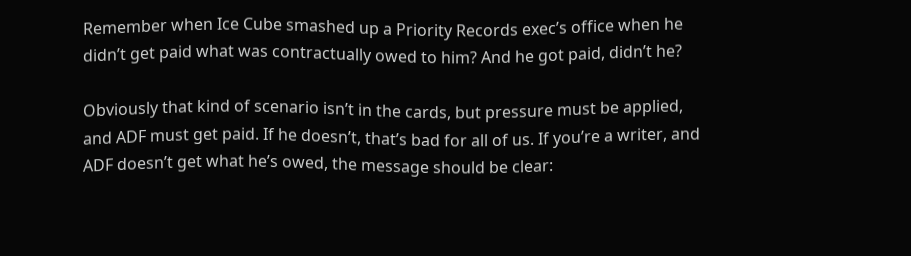Remember when Ice Cube smashed up a Priority Records exec’s office when he didn’t get paid what was contractually owed to him? And he got paid, didn’t he?

Obviously that kind of scenario isn’t in the cards, but pressure must be applied, and ADF must get paid. If he doesn’t, that’s bad for all of us. If you’re a writer, and ADF doesn’t get what he’s owed, the message should be clear: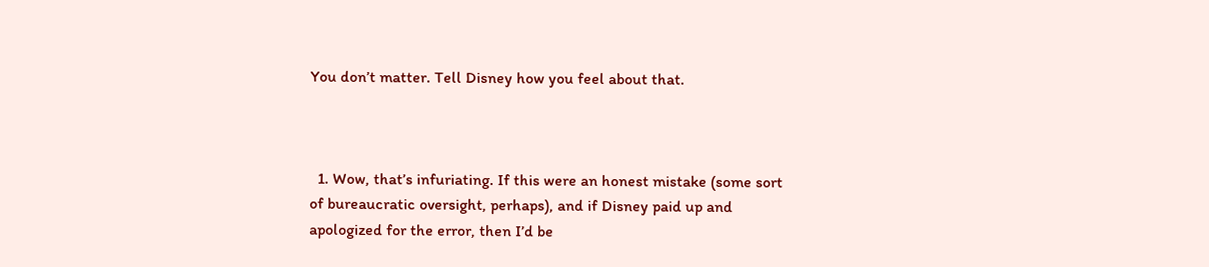You don’t matter. Tell Disney how you feel about that.



  1. Wow, that’s infuriating. If this were an honest mistake (some sort of bureaucratic oversight, perhaps), and if Disney paid up and apologized for the error, then I’d be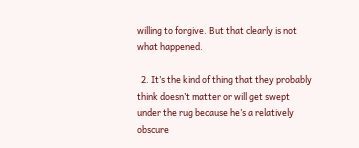willing to forgive. But that clearly is not what happened.

  2. It’s the kind of thing that they probably think doesn’t matter or will get swept under the rug because he’s a relatively obscure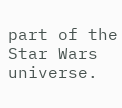part of the Star Wars universe.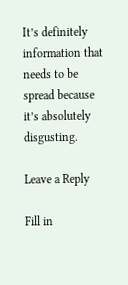It’s definitely information that needs to be spread because it’s absolutely disgusting.

Leave a Reply

Fill in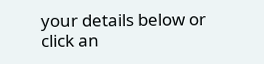your details below or click an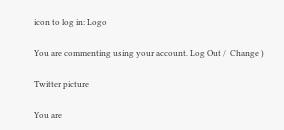icon to log in: Logo

You are commenting using your account. Log Out /  Change )

Twitter picture

You are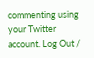commenting using your Twitter account. Log Out /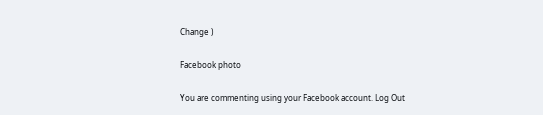Change )

Facebook photo

You are commenting using your Facebook account. Log Out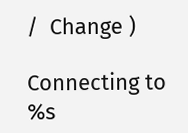/  Change )

Connecting to %s